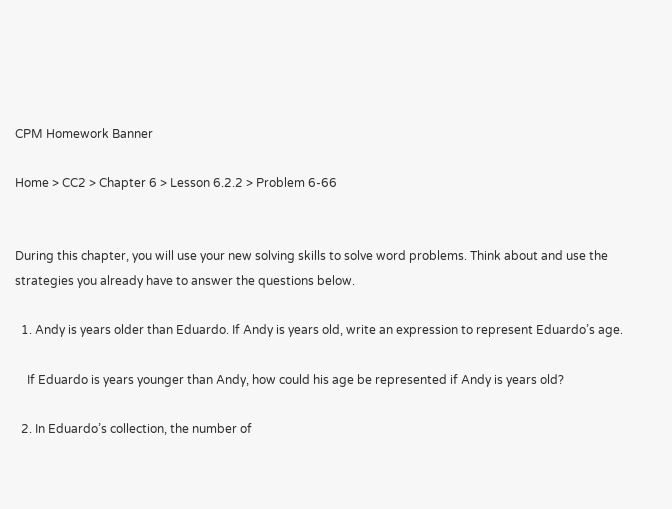CPM Homework Banner

Home > CC2 > Chapter 6 > Lesson 6.2.2 > Problem 6-66


During this chapter, you will use your new solving skills to solve word problems. Think about and use the strategies you already have to answer the questions below.

  1. Andy is years older than Eduardo. If Andy is years old, write an expression to represent Eduardo’s age.

    If Eduardo is years younger than Andy, how could his age be represented if Andy is years old?

  2. In Eduardo’s collection, the number of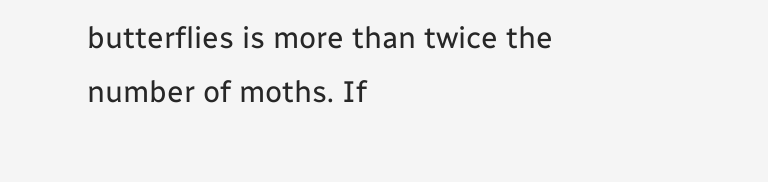butterflies is more than twice the number of moths. If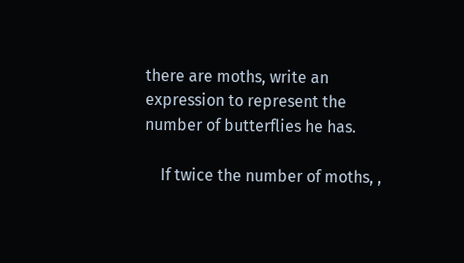there are moths, write an expression to represent the number of butterflies he has.

    If twice the number of moths, ,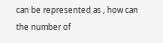can be represented as , how can the number of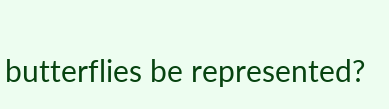butterflies be represented?